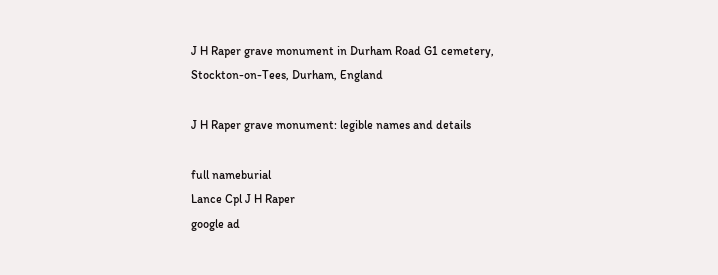J H Raper grave monument in Durham Road G1 cemetery, Stockton-on-Tees, Durham, England

J H Raper grave monument: legible names and details

full nameburial
Lance Cpl J H Raper
google ad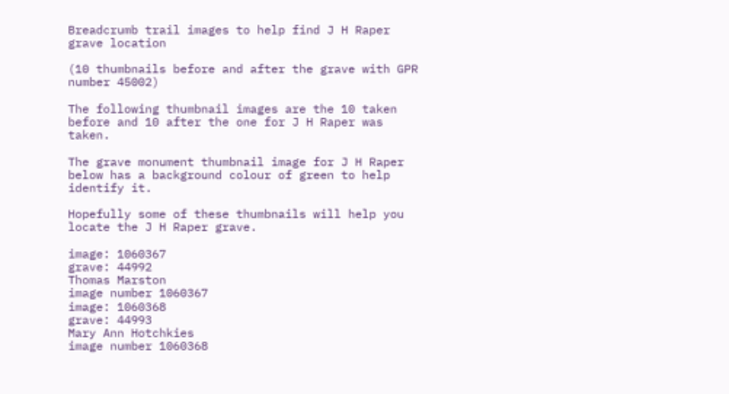Breadcrumb trail images to help find J H Raper grave location

(10 thumbnails before and after the grave with GPR number 45002)

The following thumbnail images are the 10 taken before and 10 after the one for J H Raper was taken.

The grave monument thumbnail image for J H Raper below has a background colour of green to help identify it.

Hopefully some of these thumbnails will help you locate the J H Raper grave.

image: 1060367
grave: 44992
Thomas Marston
image number 1060367
image: 1060368
grave: 44993
Mary Ann Hotchkies
image number 1060368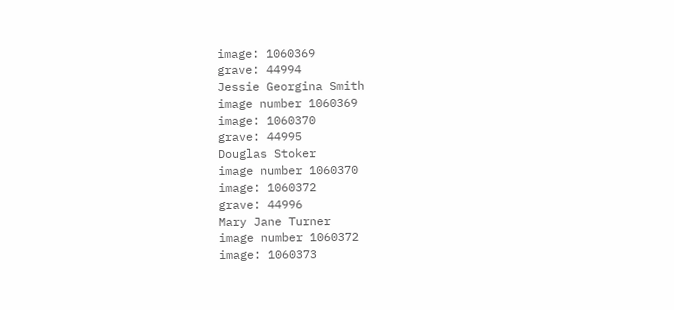image: 1060369
grave: 44994
Jessie Georgina Smith
image number 1060369
image: 1060370
grave: 44995
Douglas Stoker
image number 1060370
image: 1060372
grave: 44996
Mary Jane Turner
image number 1060372
image: 1060373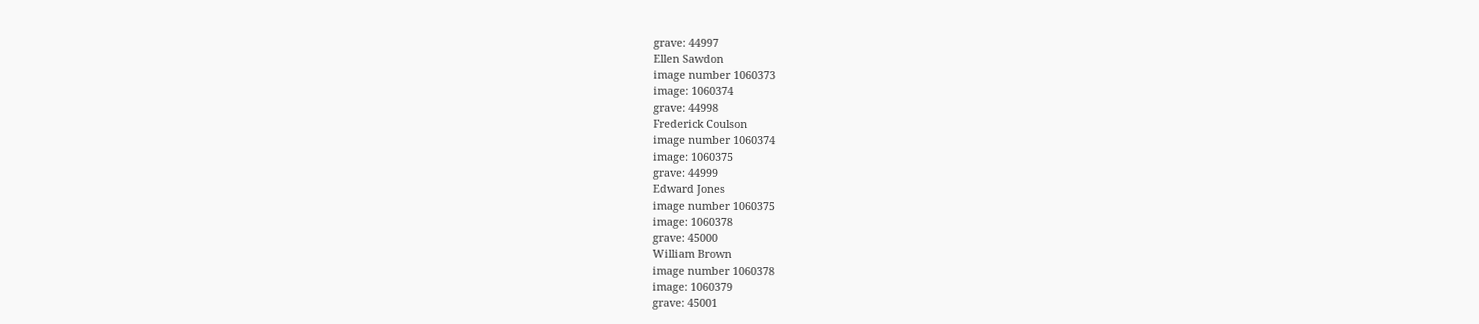grave: 44997
Ellen Sawdon
image number 1060373
image: 1060374
grave: 44998
Frederick Coulson
image number 1060374
image: 1060375
grave: 44999
Edward Jones
image number 1060375
image: 1060378
grave: 45000
William Brown
image number 1060378
image: 1060379
grave: 45001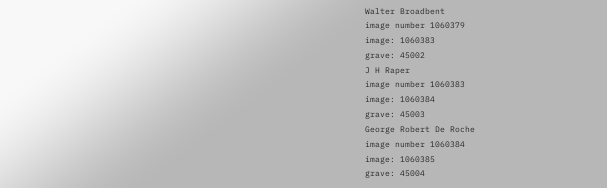Walter Broadbent
image number 1060379
image: 1060383
grave: 45002
J H Raper
image number 1060383
image: 1060384
grave: 45003
George Robert De Roche
image number 1060384
image: 1060385
grave: 45004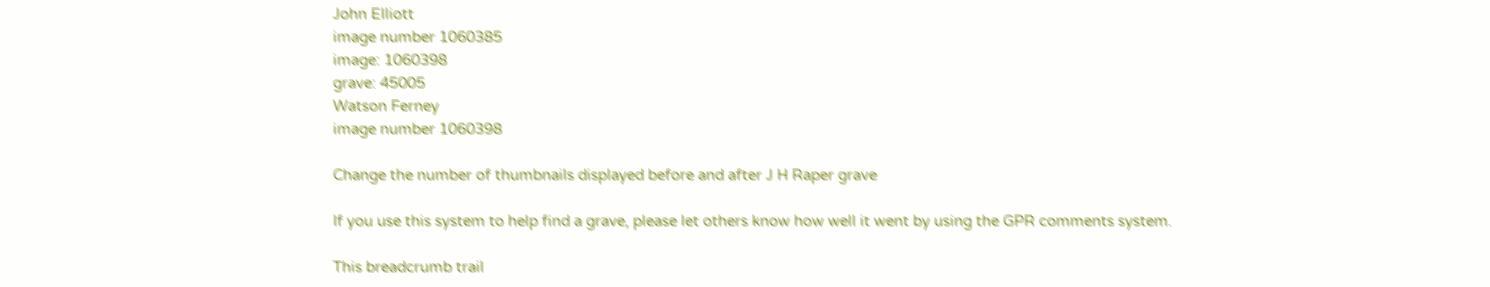John Elliott
image number 1060385
image: 1060398
grave: 45005
Watson Ferney
image number 1060398

Change the number of thumbnails displayed before and after J H Raper grave

If you use this system to help find a grave, please let others know how well it went by using the GPR comments system.

This breadcrumb trail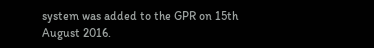system was added to the GPR on 15th August 2016.